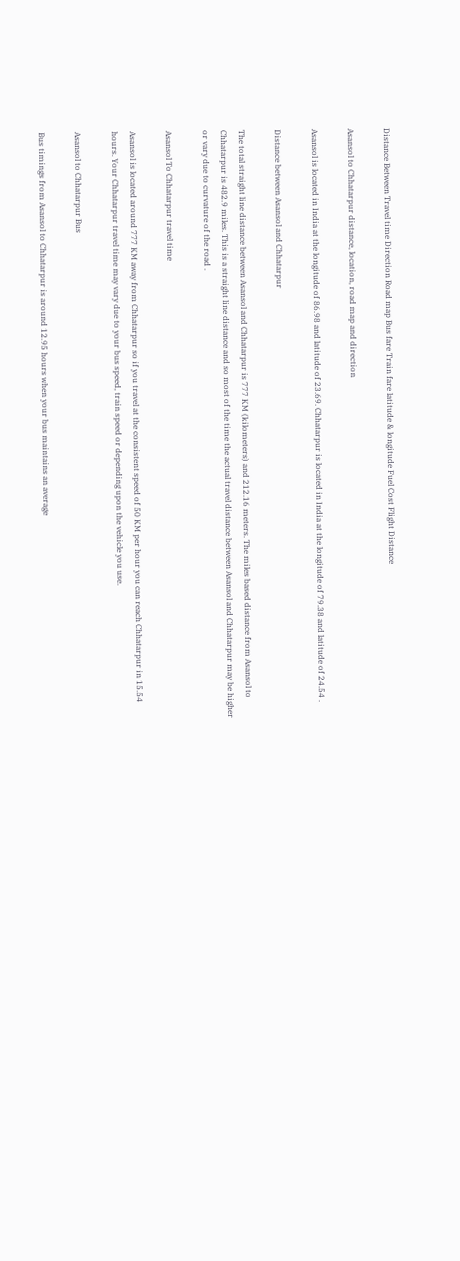Distance Between Travel time Direction Road map Bus fare Train fare latitude & longitude Fuel Cost Flight Distance

Asansol to Chhatarpur distance, location, road map and direction

Asansol is located in India at the longitude of 86.98 and latitude of 23.69. Chhatarpur is located in India at the longitude of 79.38 and latitude of 24.54 .

Distance between Asansol and Chhatarpur

The total straight line distance between Asansol and Chhatarpur is 777 KM (kilometers) and 212.16 meters. The miles based distance from Asansol to Chhatarpur is 482.9 miles. This is a straight line distance and so most of the time the actual travel distance between Asansol and Chhatarpur may be higher or vary due to curvature of the road .

Asansol To Chhatarpur travel time

Asansol is located around 777 KM away from Chhatarpur so if you travel at the consistent speed of 50 KM per hour you can reach Chhatarpur in 15.54 hours. Your Chhatarpur travel time may vary due to your bus speed, train speed or depending upon the vehicle you use.

Asansol to Chhatarpur Bus

Bus timings from Asansol to Chhatarpur is around 12.95 hours when your bus maintains an average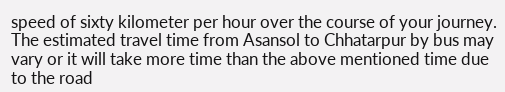speed of sixty kilometer per hour over the course of your journey. The estimated travel time from Asansol to Chhatarpur by bus may vary or it will take more time than the above mentioned time due to the road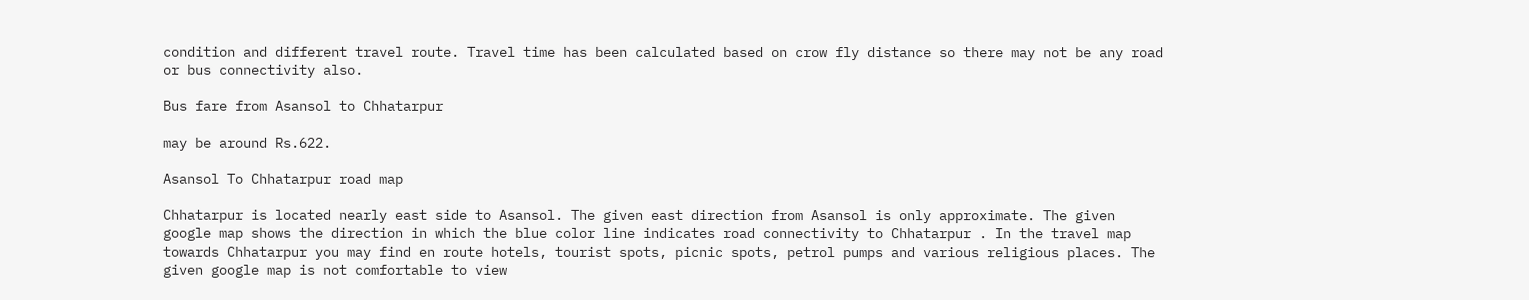condition and different travel route. Travel time has been calculated based on crow fly distance so there may not be any road or bus connectivity also.

Bus fare from Asansol to Chhatarpur

may be around Rs.622.

Asansol To Chhatarpur road map

Chhatarpur is located nearly east side to Asansol. The given east direction from Asansol is only approximate. The given google map shows the direction in which the blue color line indicates road connectivity to Chhatarpur . In the travel map towards Chhatarpur you may find en route hotels, tourist spots, picnic spots, petrol pumps and various religious places. The given google map is not comfortable to view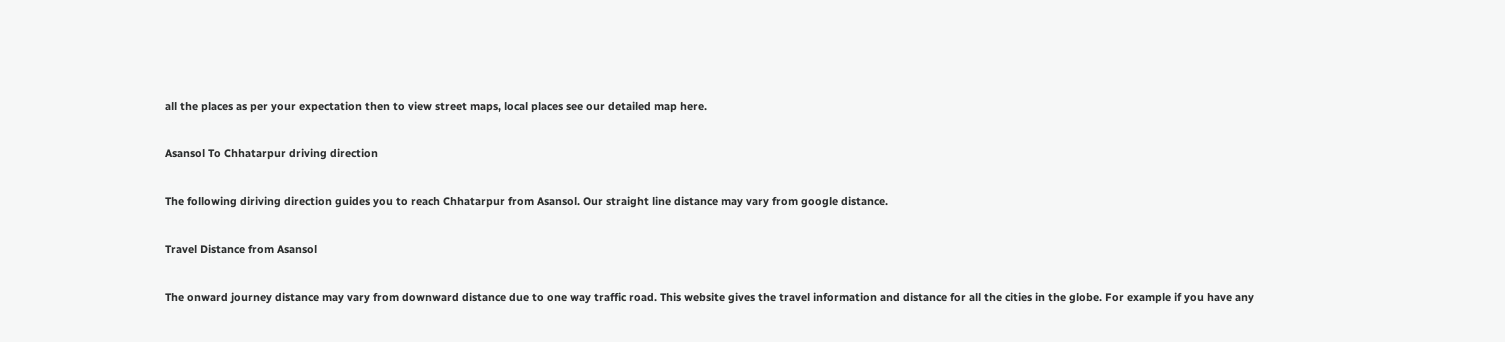all the places as per your expectation then to view street maps, local places see our detailed map here.

Asansol To Chhatarpur driving direction

The following diriving direction guides you to reach Chhatarpur from Asansol. Our straight line distance may vary from google distance.

Travel Distance from Asansol

The onward journey distance may vary from downward distance due to one way traffic road. This website gives the travel information and distance for all the cities in the globe. For example if you have any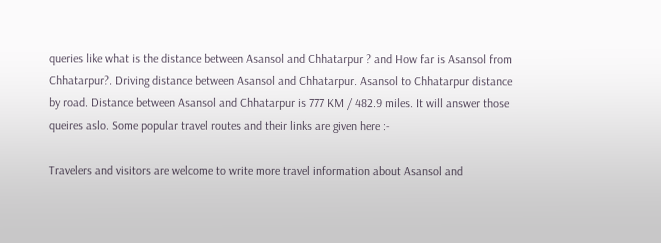queries like what is the distance between Asansol and Chhatarpur ? and How far is Asansol from Chhatarpur?. Driving distance between Asansol and Chhatarpur. Asansol to Chhatarpur distance by road. Distance between Asansol and Chhatarpur is 777 KM / 482.9 miles. It will answer those queires aslo. Some popular travel routes and their links are given here :-

Travelers and visitors are welcome to write more travel information about Asansol and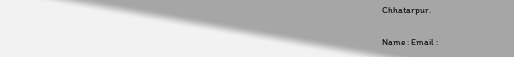Chhatarpur.

Name : Email :